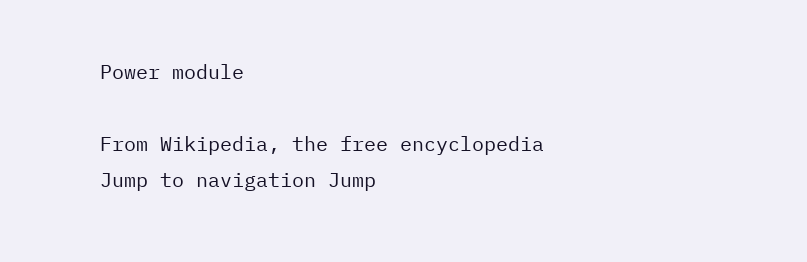Power module

From Wikipedia, the free encyclopedia
Jump to navigation Jump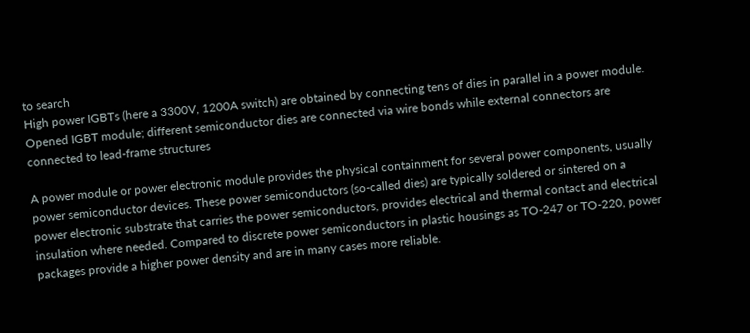to search
High power IGBTs (here a 3300V, 1200A switch) are obtained by connecting tens of dies in parallel in a power module.
Opened IGBT module; different semiconductor dies are connected via wire bonds while external connectors are connected to lead-frame structures

A power module or power electronic module provides the physical containment for several power components, usually power semiconductor devices. These power semiconductors (so-called dies) are typically soldered or sintered on a power electronic substrate that carries the power semiconductors, provides electrical and thermal contact and electrical insulation where needed. Compared to discrete power semiconductors in plastic housings as TO-247 or TO-220, power packages provide a higher power density and are in many cases more reliable.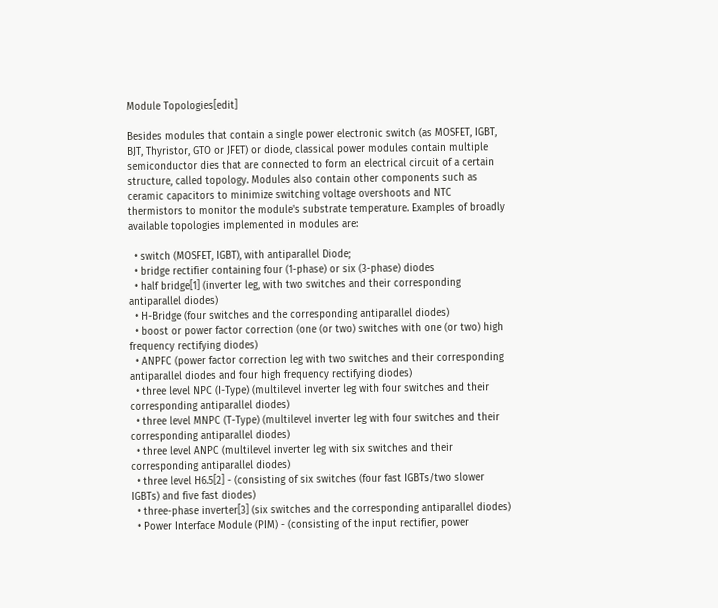Module Topologies[edit]

Besides modules that contain a single power electronic switch (as MOSFET, IGBT, BJT, Thyristor, GTO or JFET) or diode, classical power modules contain multiple semiconductor dies that are connected to form an electrical circuit of a certain structure, called topology. Modules also contain other components such as ceramic capacitors to minimize switching voltage overshoots and NTC thermistors to monitor the module's substrate temperature. Examples of broadly available topologies implemented in modules are:

  • switch (MOSFET, IGBT), with antiparallel Diode;
  • bridge rectifier containing four (1-phase) or six (3-phase) diodes
  • half bridge[1] (inverter leg, with two switches and their corresponding antiparallel diodes)
  • H-Bridge (four switches and the corresponding antiparallel diodes)
  • boost or power factor correction (one (or two) switches with one (or two) high frequency rectifying diodes)
  • ANPFC (power factor correction leg with two switches and their corresponding antiparallel diodes and four high frequency rectifying diodes)
  • three level NPC (I-Type) (multilevel inverter leg with four switches and their corresponding antiparallel diodes)
  • three level MNPC (T-Type) (multilevel inverter leg with four switches and their corresponding antiparallel diodes)
  • three level ANPC (multilevel inverter leg with six switches and their corresponding antiparallel diodes)
  • three level H6.5[2] - (consisting of six switches (four fast IGBTs/two slower IGBTs) and five fast diodes)
  • three-phase inverter[3] (six switches and the corresponding antiparallel diodes)
  • Power Interface Module (PIM) - (consisting of the input rectifier, power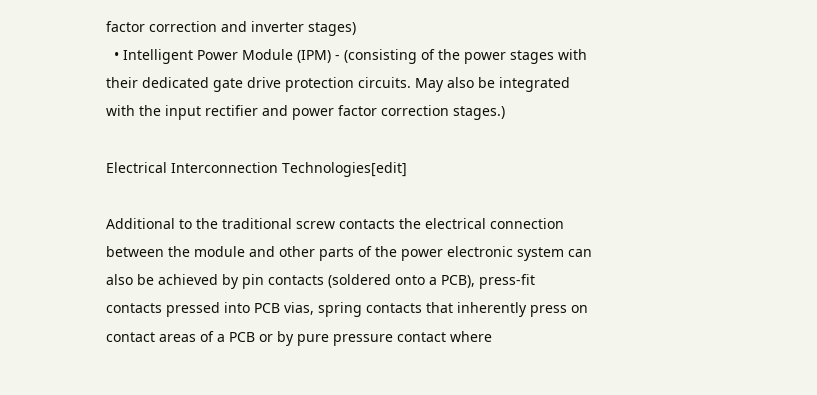factor correction and inverter stages)
  • Intelligent Power Module (IPM) - (consisting of the power stages with their dedicated gate drive protection circuits. May also be integrated with the input rectifier and power factor correction stages.)

Electrical Interconnection Technologies[edit]

Additional to the traditional screw contacts the electrical connection between the module and other parts of the power electronic system can also be achieved by pin contacts (soldered onto a PCB), press-fit contacts pressed into PCB vias, spring contacts that inherently press on contact areas of a PCB or by pure pressure contact where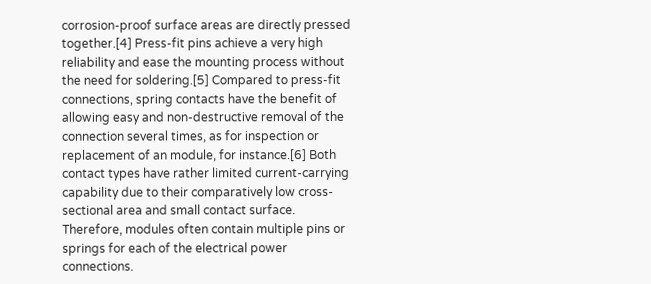corrosion-proof surface areas are directly pressed together.[4] Press-fit pins achieve a very high reliability and ease the mounting process without the need for soldering.[5] Compared to press-fit connections, spring contacts have the benefit of allowing easy and non-destructive removal of the connection several times, as for inspection or replacement of an module, for instance.[6] Both contact types have rather limited current-carrying capability due to their comparatively low cross-sectional area and small contact surface. Therefore, modules often contain multiple pins or springs for each of the electrical power connections.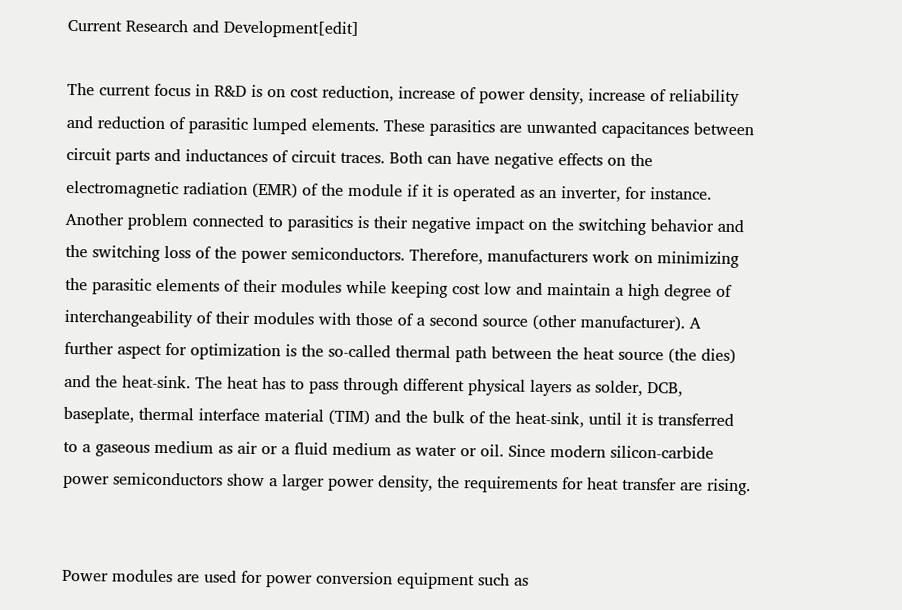Current Research and Development[edit]

The current focus in R&D is on cost reduction, increase of power density, increase of reliability and reduction of parasitic lumped elements. These parasitics are unwanted capacitances between circuit parts and inductances of circuit traces. Both can have negative effects on the electromagnetic radiation (EMR) of the module if it is operated as an inverter, for instance. Another problem connected to parasitics is their negative impact on the switching behavior and the switching loss of the power semiconductors. Therefore, manufacturers work on minimizing the parasitic elements of their modules while keeping cost low and maintain a high degree of interchangeability of their modules with those of a second source (other manufacturer). A further aspect for optimization is the so-called thermal path between the heat source (the dies) and the heat-sink. The heat has to pass through different physical layers as solder, DCB, baseplate, thermal interface material (TIM) and the bulk of the heat-sink, until it is transferred to a gaseous medium as air or a fluid medium as water or oil. Since modern silicon-carbide power semiconductors show a larger power density, the requirements for heat transfer are rising.


Power modules are used for power conversion equipment such as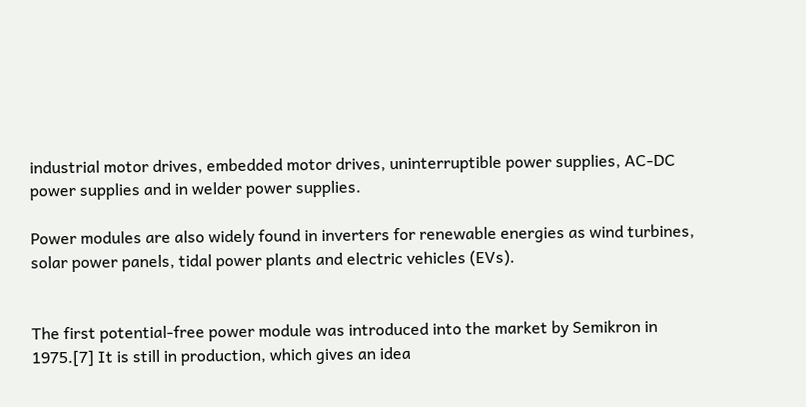industrial motor drives, embedded motor drives, uninterruptible power supplies, AC-DC power supplies and in welder power supplies.

Power modules are also widely found in inverters for renewable energies as wind turbines, solar power panels, tidal power plants and electric vehicles (EVs).


The first potential-free power module was introduced into the market by Semikron in 1975.[7] It is still in production, which gives an idea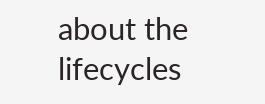about the lifecycles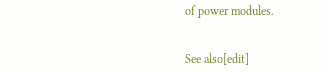of power modules.


See also[edit]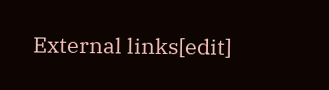External links[edit]